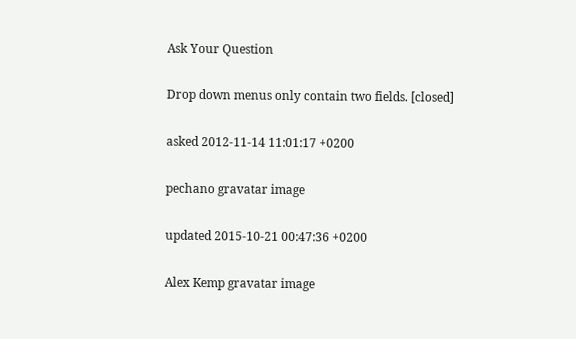Ask Your Question

Drop down menus only contain two fields. [closed]

asked 2012-11-14 11:01:17 +0200

pechano gravatar image

updated 2015-10-21 00:47:36 +0200

Alex Kemp gravatar image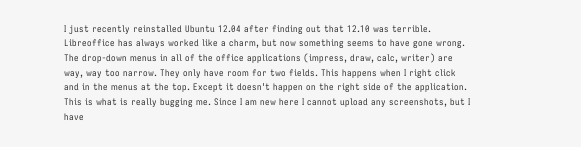I just recently reinstalled Ubuntu 12.04 after finding out that 12.10 was terrible. Libreoffice has always worked like a charm, but now something seems to have gone wrong. The drop-down menus in all of the office applications (impress, draw, calc, writer) are way, way too narrow. They only have room for two fields. This happens when I right click and in the menus at the top. Except it doesn't happen on the right side of the application. This is what is really bugging me. Since I am new here I cannot upload any screenshots, but I have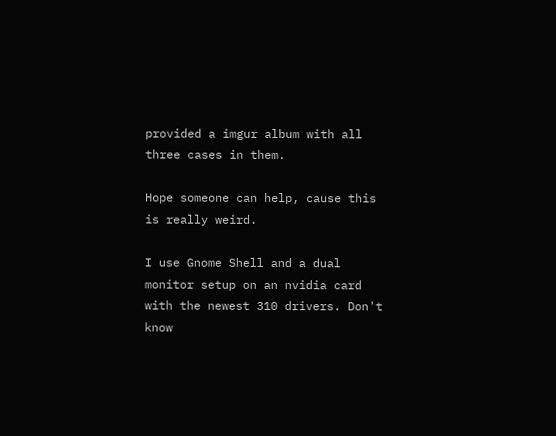provided a imgur album with all three cases in them.

Hope someone can help, cause this is really weird.

I use Gnome Shell and a dual monitor setup on an nvidia card with the newest 310 drivers. Don't know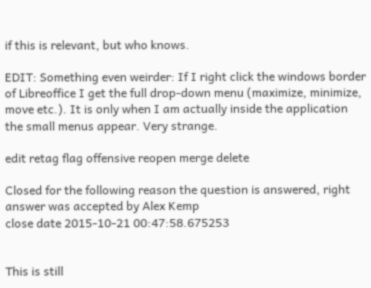if this is relevant, but who knows.

EDIT: Something even weirder: If I right click the windows border of Libreoffice I get the full drop-down menu (maximize, minimize, move etc.). It is only when I am actually inside the application the small menus appear. Very strange.

edit retag flag offensive reopen merge delete

Closed for the following reason the question is answered, right answer was accepted by Alex Kemp
close date 2015-10-21 00:47:58.675253


This is still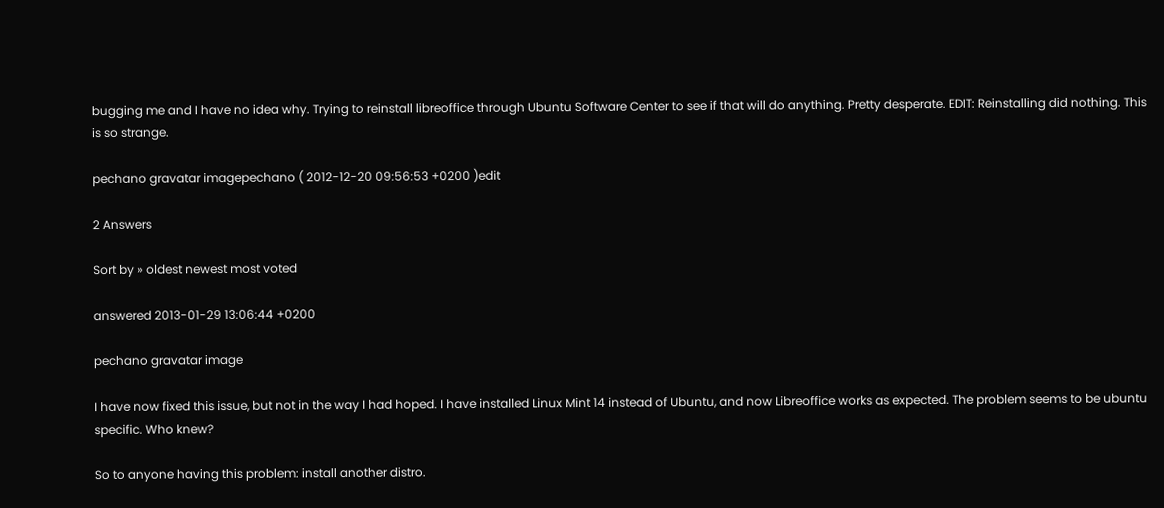bugging me and I have no idea why. Trying to reinstall libreoffice through Ubuntu Software Center to see if that will do anything. Pretty desperate. EDIT: Reinstalling did nothing. This is so strange.

pechano gravatar imagepechano ( 2012-12-20 09:56:53 +0200 )edit

2 Answers

Sort by » oldest newest most voted

answered 2013-01-29 13:06:44 +0200

pechano gravatar image

I have now fixed this issue, but not in the way I had hoped. I have installed Linux Mint 14 instead of Ubuntu, and now Libreoffice works as expected. The problem seems to be ubuntu specific. Who knew?

So to anyone having this problem: install another distro.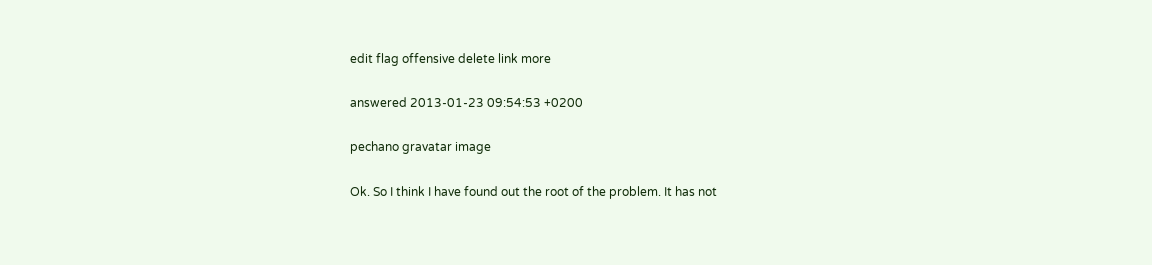edit flag offensive delete link more

answered 2013-01-23 09:54:53 +0200

pechano gravatar image

Ok. So I think I have found out the root of the problem. It has not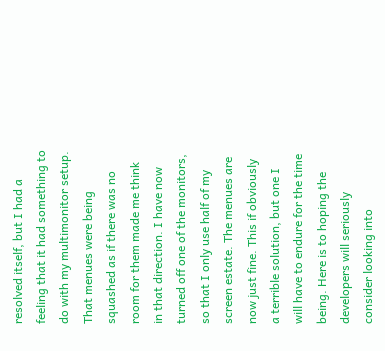resolved itself, but I had a feeling that it had something to do with my multimonitor setup. That menues were being squashed as if there was no room for them made me think in that direction. I have now turned off one of the monitors, so that I only use half of my screen estate. The menues are now just fine. This if obviously a terrible solution, but one I will have to endure for the time being. Here is to hoping the developers will seriously consider looking into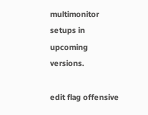multimonitor setups in upcoming versions.

edit flag offensive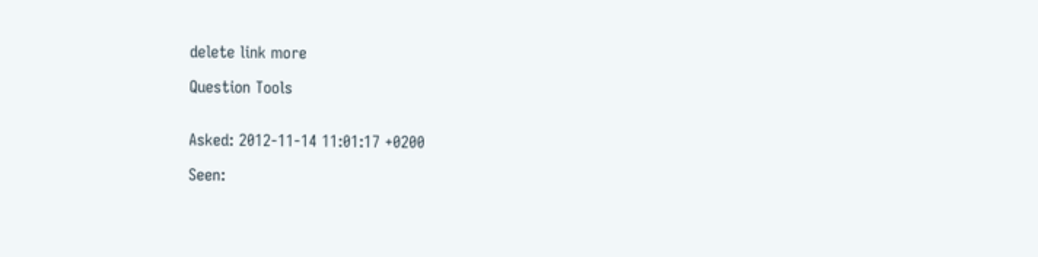delete link more

Question Tools


Asked: 2012-11-14 11:01:17 +0200

Seen: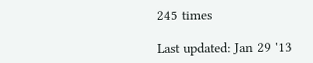245 times

Last updated: Jan 29 '13